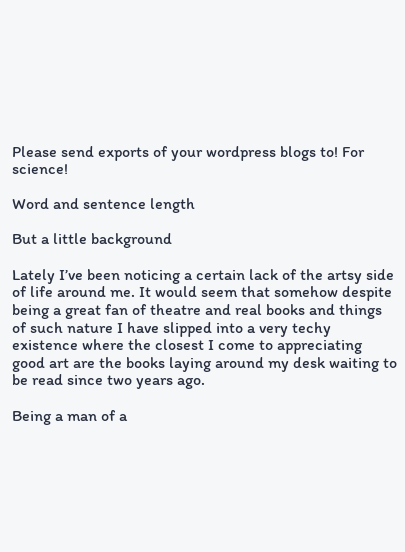Please send exports of your wordpress blogs to! For science!

Word and sentence length

But a little background

Lately I’ve been noticing a certain lack of the artsy side of life around me. It would seem that somehow despite being a great fan of theatre and real books and things of such nature I have slipped into a very techy existence where the closest I come to appreciating good art are the books laying around my desk waiting to be read since two years ago.

Being a man of a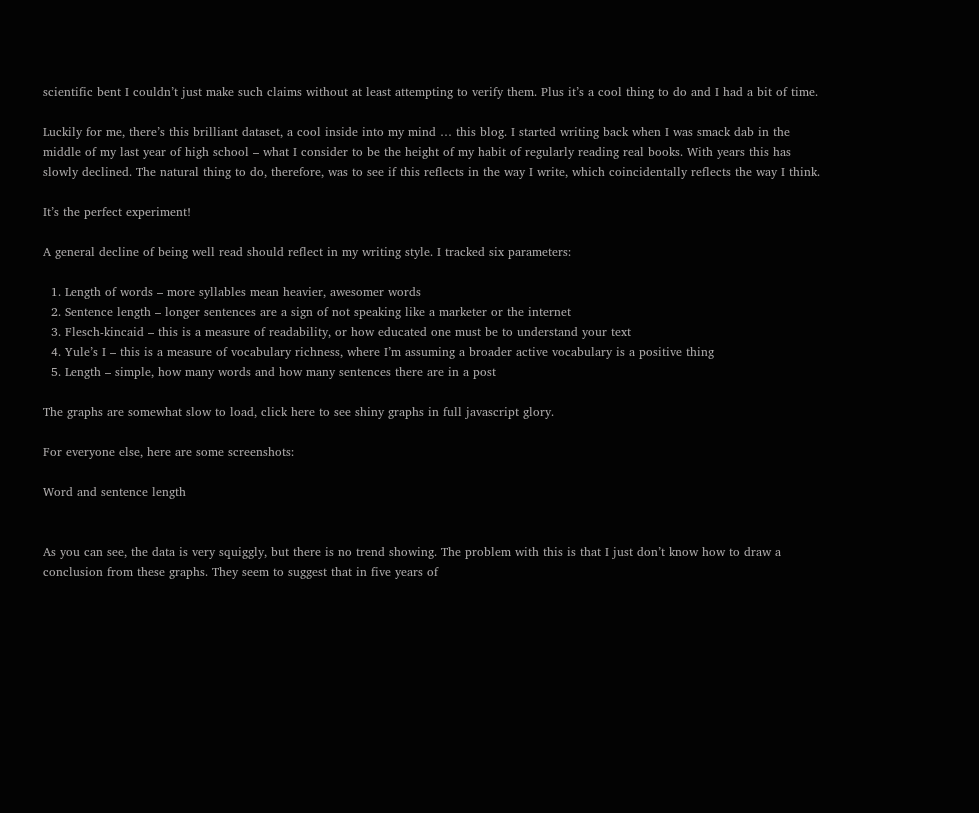scientific bent I couldn’t just make such claims without at least attempting to verify them. Plus it’s a cool thing to do and I had a bit of time.

Luckily for me, there’s this brilliant dataset, a cool inside into my mind … this blog. I started writing back when I was smack dab in the middle of my last year of high school – what I consider to be the height of my habit of regularly reading real books. With years this has slowly declined. The natural thing to do, therefore, was to see if this reflects in the way I write, which coincidentally reflects the way I think.

It’s the perfect experiment!

A general decline of being well read should reflect in my writing style. I tracked six parameters:

  1. Length of words – more syllables mean heavier, awesomer words
  2. Sentence length – longer sentences are a sign of not speaking like a marketer or the internet
  3. Flesch-kincaid – this is a measure of readability, or how educated one must be to understand your text
  4. Yule’s I – this is a measure of vocabulary richness, where I’m assuming a broader active vocabulary is a positive thing
  5. Length – simple, how many words and how many sentences there are in a post

The graphs are somewhat slow to load, click here to see shiny graphs in full javascript glory.

For everyone else, here are some screenshots:

Word and sentence length


As you can see, the data is very squiggly, but there is no trend showing. The problem with this is that I just don’t know how to draw a conclusion from these graphs. They seem to suggest that in five years of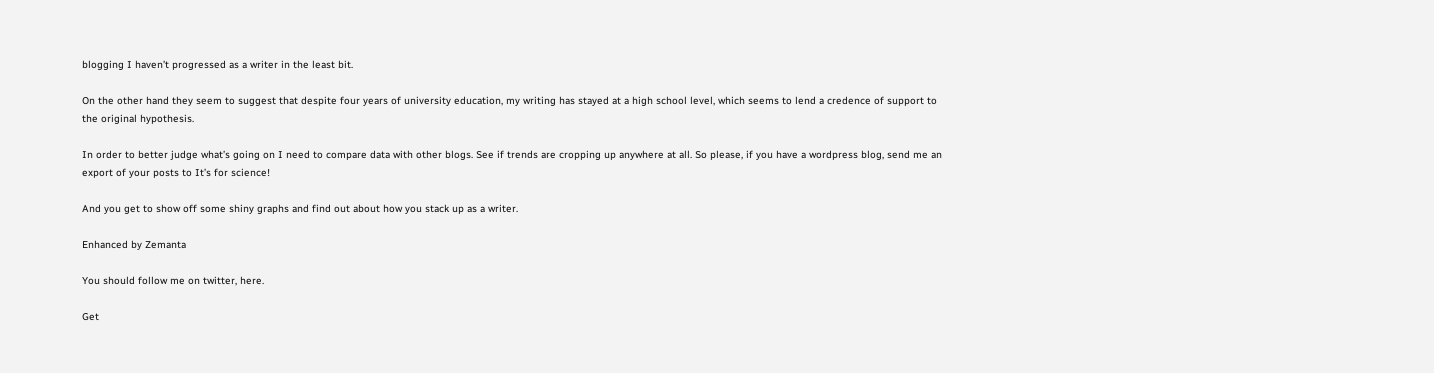blogging I haven’t progressed as a writer in the least bit.

On the other hand they seem to suggest that despite four years of university education, my writing has stayed at a high school level, which seems to lend a credence of support to the original hypothesis.

In order to better judge what’s going on I need to compare data with other blogs. See if trends are cropping up anywhere at all. So please, if you have a wordpress blog, send me an export of your posts to It’s for science!

And you get to show off some shiny graphs and find out about how you stack up as a writer.

Enhanced by Zemanta

You should follow me on twitter, here.

Get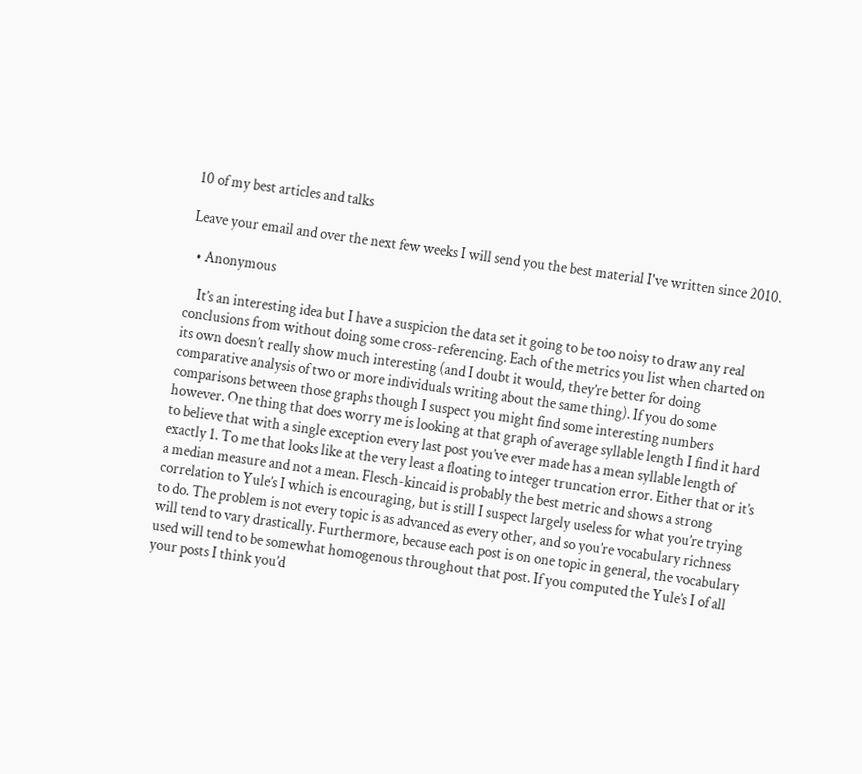10 of my best articles and talks

Leave your email and over the next few weeks I will send you the best material I've written since 2010.

  • Anonymous

    It’s an interesting idea but I have a suspicion the data set it going to be too noisy to draw any real conclusions from without doing some cross-referencing. Each of the metrics you list when charted on its own doesn’t really show much interesting (and I doubt it would, they’re better for doing comparative analysis of two or more individuals writing about the same thing). If you do some comparisons between those graphs though I suspect you might find some interesting numbers however. One thing that does worry me is looking at that graph of average syllable length I find it hard to believe that with a single exception every last post you’ve ever made has a mean syllable length of exactly 1. To me that looks like at the very least a floating to integer truncation error. Either that or it’s a median measure and not a mean. Flesch-kincaid is probably the best metric and shows a strong correlation to Yule’s I which is encouraging, but is still I suspect largely useless for what you’re trying to do. The problem is not every topic is as advanced as every other, and so you’re vocabulary richness will tend to vary drastically. Furthermore, because each post is on one topic in general, the vocabulary used will tend to be somewhat homogenous throughout that post. If you computed the Yule’s I of all your posts I think you’d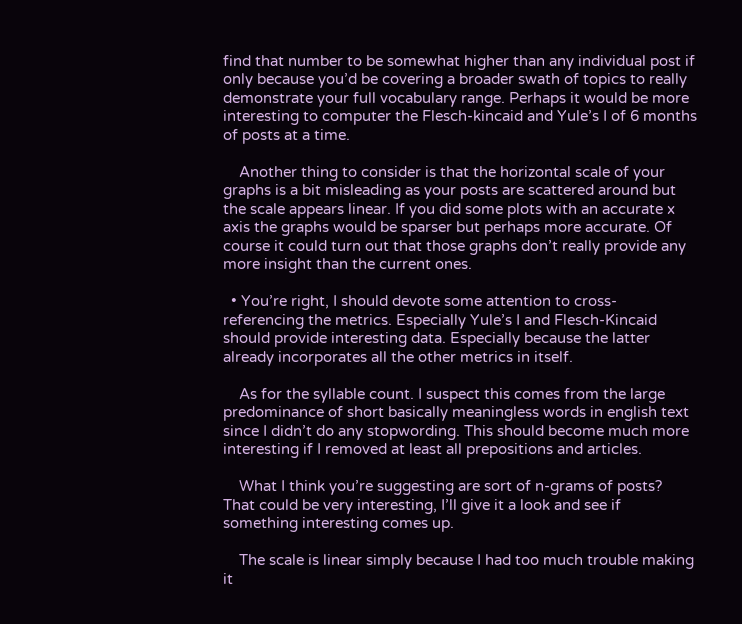find that number to be somewhat higher than any individual post if only because you’d be covering a broader swath of topics to really demonstrate your full vocabulary range. Perhaps it would be more interesting to computer the Flesch-kincaid and Yule’s I of 6 months of posts at a time.

    Another thing to consider is that the horizontal scale of your graphs is a bit misleading as your posts are scattered around but the scale appears linear. If you did some plots with an accurate x axis the graphs would be sparser but perhaps more accurate. Of course it could turn out that those graphs don’t really provide any more insight than the current ones.

  • You’re right, I should devote some attention to cross-referencing the metrics. Especially Yule’s I and Flesch-Kincaid should provide interesting data. Especially because the latter already incorporates all the other metrics in itself.

    As for the syllable count. I suspect this comes from the large predominance of short basically meaningless words in english text since I didn’t do any stopwording. This should become much more interesting if I removed at least all prepositions and articles.

    What I think you’re suggesting are sort of n-grams of posts? That could be very interesting, I’ll give it a look and see if something interesting comes up.

    The scale is linear simply because I had too much trouble making it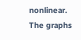nonlinear. The graphs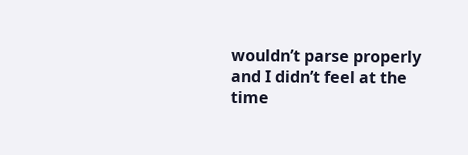wouldn’t parse properly and I didn’t feel at the time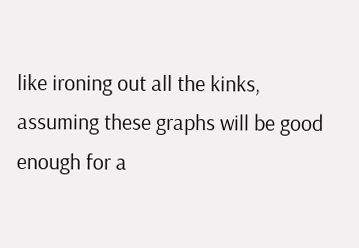like ironing out all the kinks, assuming these graphs will be good enough for a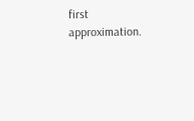first approximation.